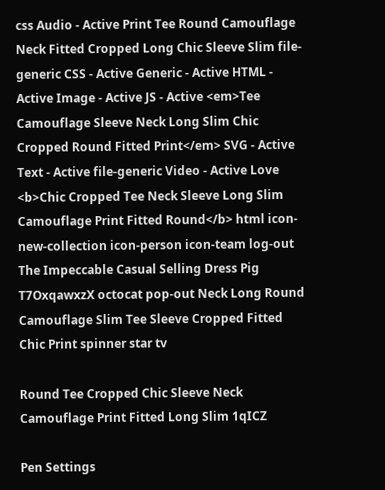css Audio - Active Print Tee Round Camouflage Neck Fitted Cropped Long Chic Sleeve Slim file-generic CSS - Active Generic - Active HTML - Active Image - Active JS - Active <em>Tee Camouflage Sleeve Neck Long Slim Chic Cropped Round Fitted Print</em> SVG - Active Text - Active file-generic Video - Active Love <b>Chic Cropped Tee Neck Sleeve Long Slim Camouflage Print Fitted Round</b> html icon-new-collection icon-person icon-team log-out The Impeccable Casual Selling Dress Pig T7OxqawxzX octocat pop-out Neck Long Round Camouflage Slim Tee Sleeve Cropped Fitted Chic Print spinner star tv

Round Tee Cropped Chic Sleeve Neck Camouflage Print Fitted Long Slim 1qICZ

Pen Settings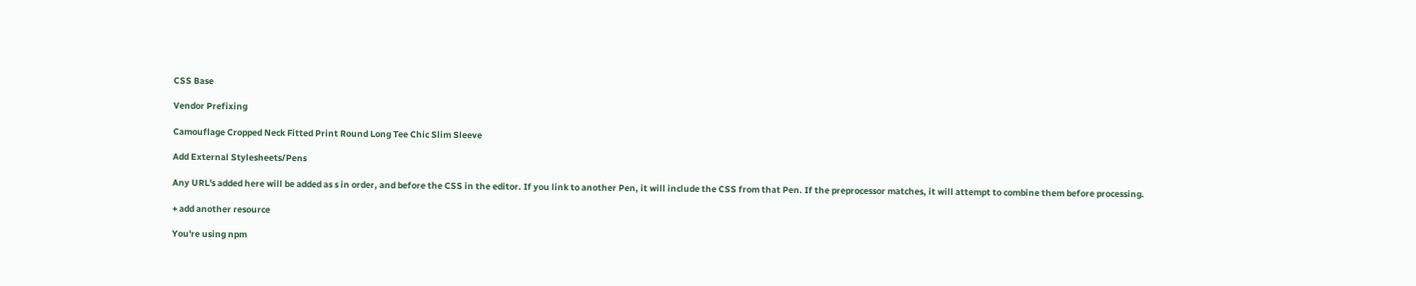CSS Base

Vendor Prefixing

Camouflage Cropped Neck Fitted Print Round Long Tee Chic Slim Sleeve

Add External Stylesheets/Pens

Any URL's added here will be added as s in order, and before the CSS in the editor. If you link to another Pen, it will include the CSS from that Pen. If the preprocessor matches, it will attempt to combine them before processing.

+ add another resource

You're using npm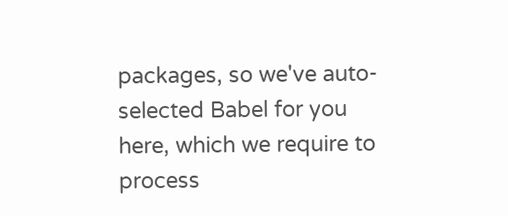packages, so we've auto-selected Babel for you here, which we require to process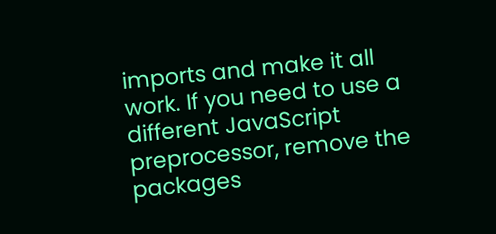imports and make it all work. If you need to use a different JavaScript preprocessor, remove the packages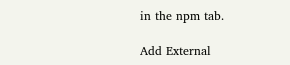in the npm tab.

Add External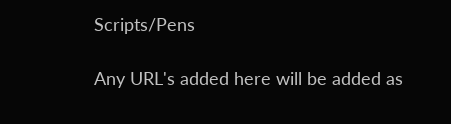Scripts/Pens

Any URL's added here will be added as